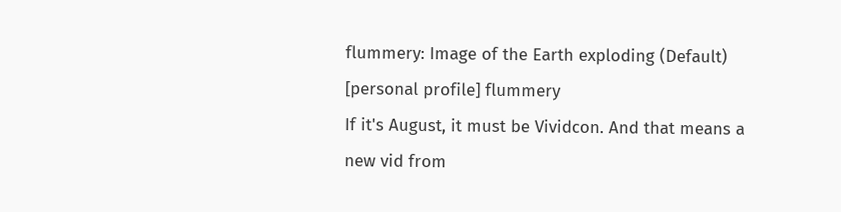flummery: Image of the Earth exploding (Default)
[personal profile] flummery
If it's August, it must be Vividcon. And that means a new vid from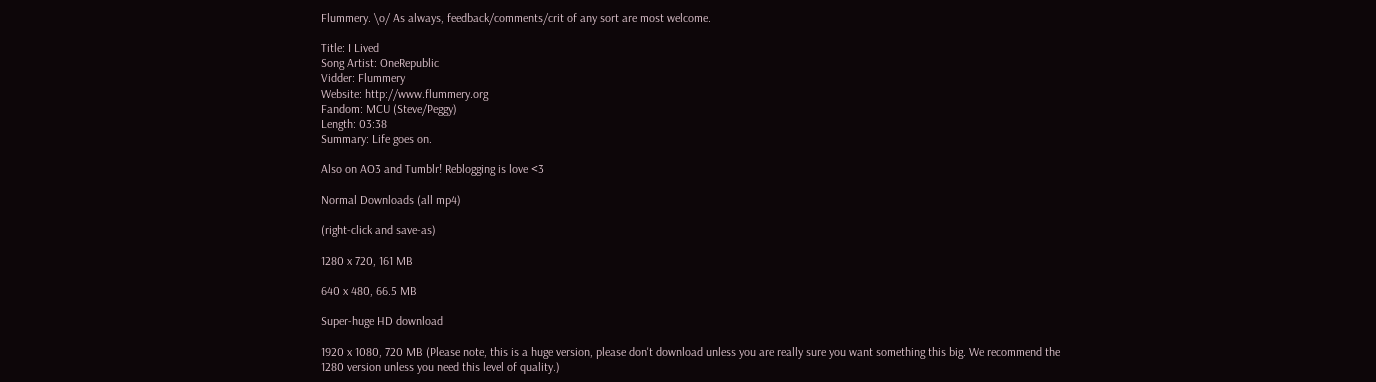Flummery. \o/ As always, feedback/comments/crit of any sort are most welcome.

Title: I Lived
Song Artist: OneRepublic
Vidder: Flummery
Website: http://www.flummery.org
Fandom: MCU (Steve/Peggy)
Length: 03:38
Summary: Life goes on.

Also on AO3 and Tumblr! Reblogging is love <3

Normal Downloads (all mp4)

(right-click and save-as)

1280 x 720, 161 MB

640 x 480, 66.5 MB

Super-huge HD download

1920 x 1080, 720 MB (Please note, this is a huge version, please don't download unless you are really sure you want something this big. We recommend the 1280 version unless you need this level of quality.)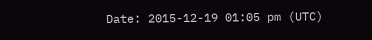Date: 2015-12-19 01:05 pm (UTC)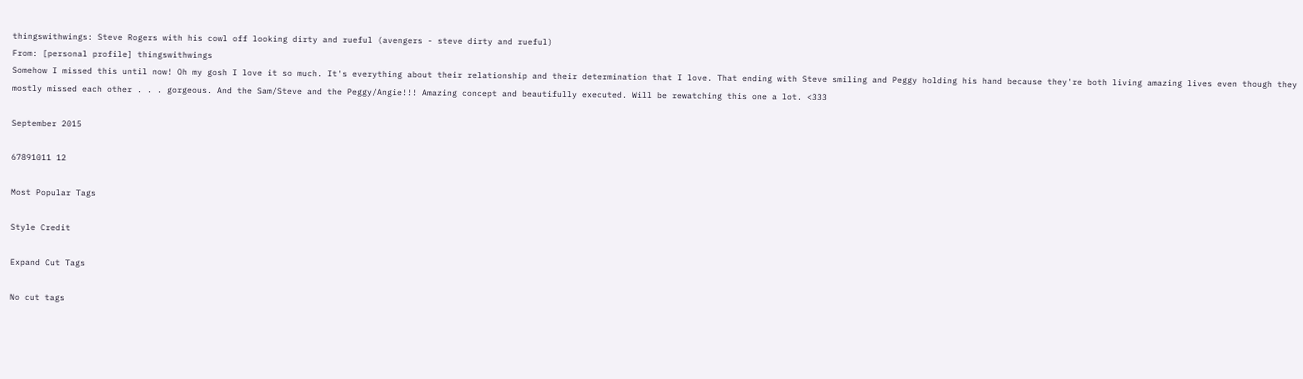thingswithwings: Steve Rogers with his cowl off looking dirty and rueful (avengers - steve dirty and rueful)
From: [personal profile] thingswithwings
Somehow I missed this until now! Oh my gosh I love it so much. It's everything about their relationship and their determination that I love. That ending with Steve smiling and Peggy holding his hand because they're both living amazing lives even though they mostly missed each other . . . gorgeous. And the Sam/Steve and the Peggy/Angie!!! Amazing concept and beautifully executed. Will be rewatching this one a lot. <333

September 2015

67891011 12

Most Popular Tags

Style Credit

Expand Cut Tags

No cut tags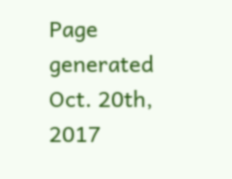Page generated Oct. 20th, 2017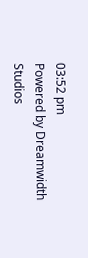03:52 pm
Powered by Dreamwidth Studios